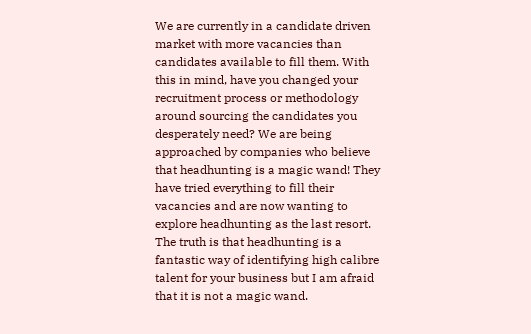We are currently in a candidate driven market with more vacancies than candidates available to fill them. With this in mind, have you changed your recruitment process or methodology around sourcing the candidates you desperately need? We are being approached by companies who believe that headhunting is a magic wand! They have tried everything to fill their vacancies and are now wanting to explore headhunting as the last resort. The truth is that headhunting is a fantastic way of identifying high calibre talent for your business but I am afraid that it is not a magic wand.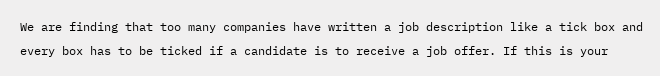We are finding that too many companies have written a job description like a tick box and every box has to be ticked if a candidate is to receive a job offer. If this is your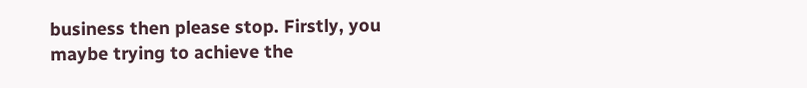business then please stop. Firstly, you maybe trying to achieve the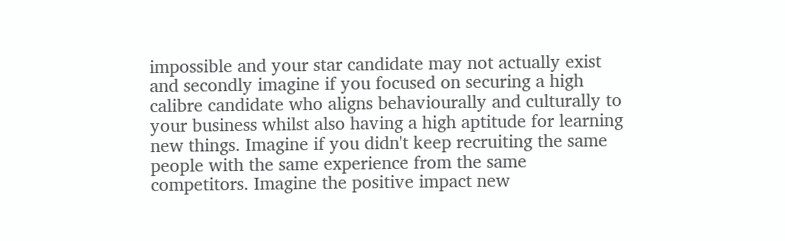impossible and your star candidate may not actually exist and secondly imagine if you focused on securing a high calibre candidate who aligns behaviourally and culturally to your business whilst also having a high aptitude for learning new things. Imagine if you didn't keep recruiting the same people with the same experience from the same competitors. Imagine the positive impact new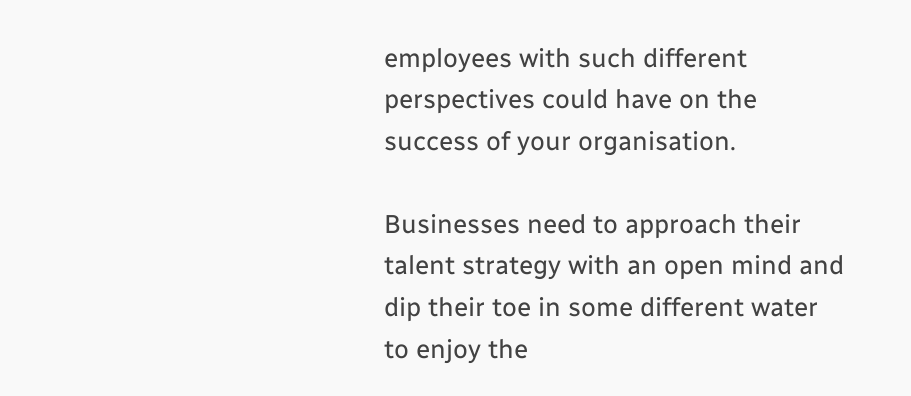employees with such different perspectives could have on the success of your organisation.

Businesses need to approach their talent strategy with an open mind and dip their toe in some different water to enjoy the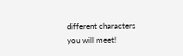different characters you will meet!